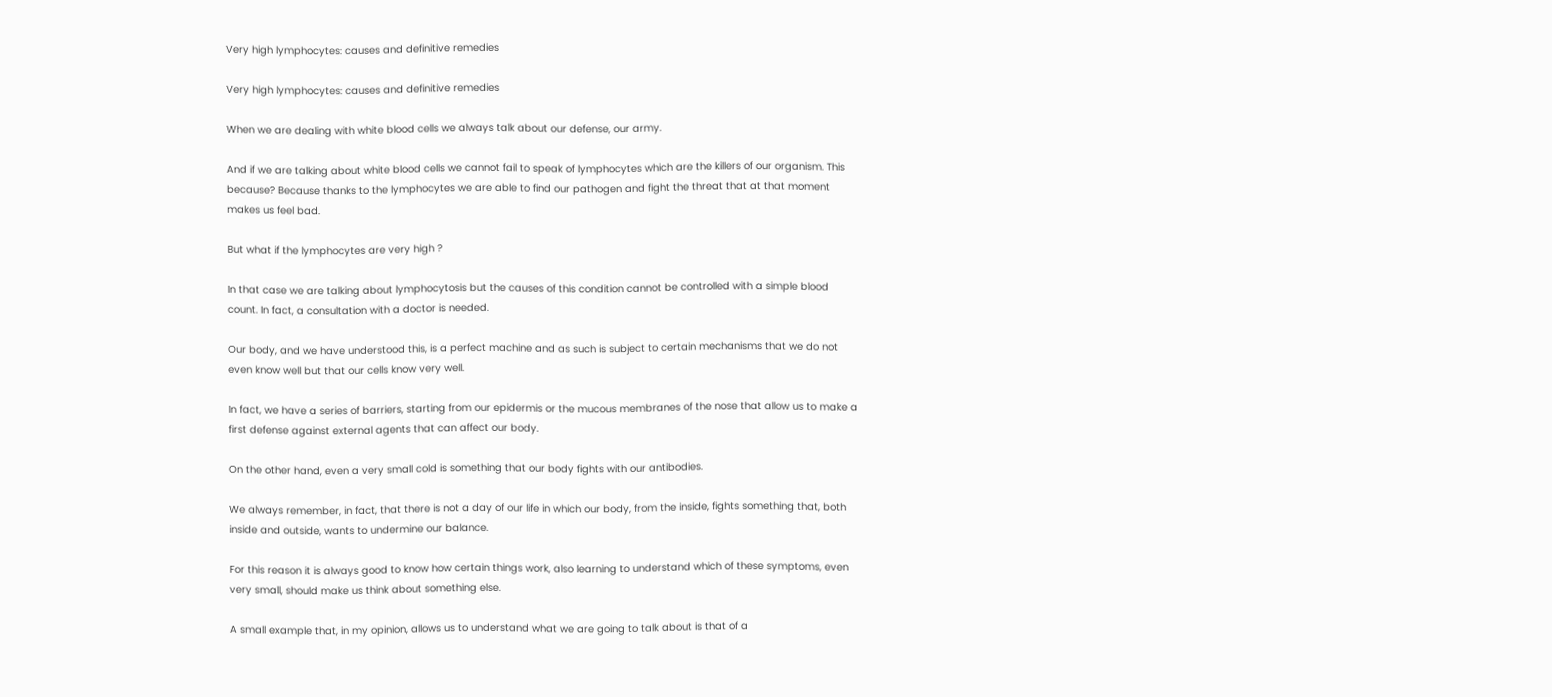Very high lymphocytes: causes and definitive remedies

Very high lymphocytes: causes and definitive remedies

When we are dealing with white blood cells we always talk about our defense, our army.

And if we are talking about white blood cells we cannot fail to speak of lymphocytes which are the killers of our organism. This because? Because thanks to the lymphocytes we are able to find our pathogen and fight the threat that at that moment makes us feel bad.

But what if the lymphocytes are very high ?

In that case we are talking about lymphocytosis but the causes of this condition cannot be controlled with a simple blood count. In fact, a consultation with a doctor is needed.

Our body, and we have understood this, is a perfect machine and as such is subject to certain mechanisms that we do not even know well but that our cells know very well.

In fact, we have a series of barriers, starting from our epidermis or the mucous membranes of the nose that allow us to make a first defense against external agents that can affect our body.

On the other hand, even a very small cold is something that our body fights with our antibodies.

We always remember, in fact, that there is not a day of our life in which our body, from the inside, fights something that, both inside and outside, wants to undermine our balance.

For this reason it is always good to know how certain things work, also learning to understand which of these symptoms, even very small, should make us think about something else.

A small example that, in my opinion, allows us to understand what we are going to talk about is that of a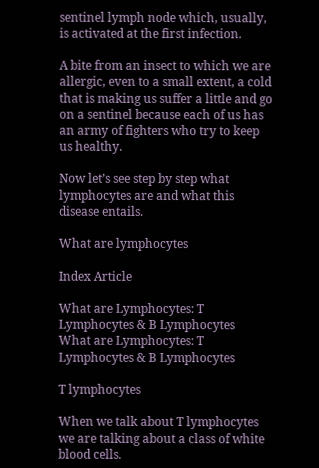sentinel lymph node which, usually, is activated at the first infection.

A bite from an insect to which we are allergic, even to a small extent, a cold that is making us suffer a little and go on a sentinel because each of us has an army of fighters who try to keep us healthy.

Now let’s see step by step what lymphocytes are and what this disease entails.

What are lymphocytes

Index Article

What are Lymphocytes: T Lymphocytes & B Lymphocytes
What are Lymphocytes: T Lymphocytes & B Lymphocytes

T lymphocytes

When we talk about T lymphocytes we are talking about a class of white blood cells.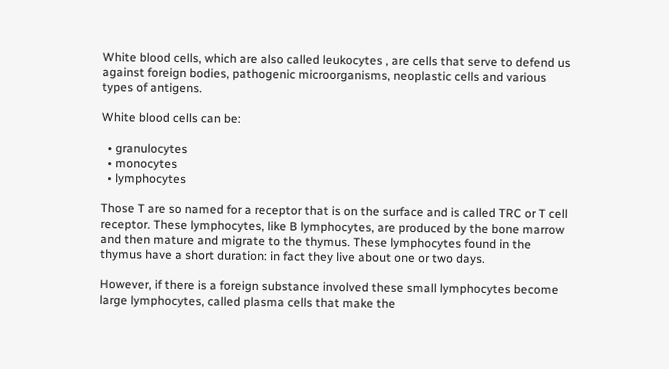White blood cells, which are also called leukocytes , are cells that serve to defend us against foreign bodies, pathogenic microorganisms, neoplastic cells and various types of antigens.

White blood cells can be:

  • granulocytes
  • monocytes
  • lymphocytes

Those T are so named for a receptor that is on the surface and is called TRC or T cell receptor. These lymphocytes, like B lymphocytes, are produced by the bone marrow and then mature and migrate to the thymus. These lymphocytes found in the thymus have a short duration: in fact they live about one or two days.

However, if there is a foreign substance involved these small lymphocytes become large lymphocytes, called plasma cells that make the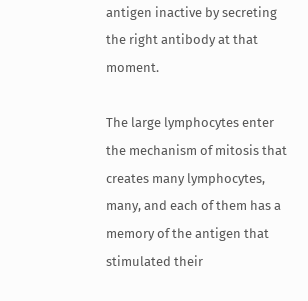antigen inactive by secreting the right antibody at that moment.

The large lymphocytes enter the mechanism of mitosis that creates many lymphocytes, many, and each of them has a memory of the antigen that stimulated their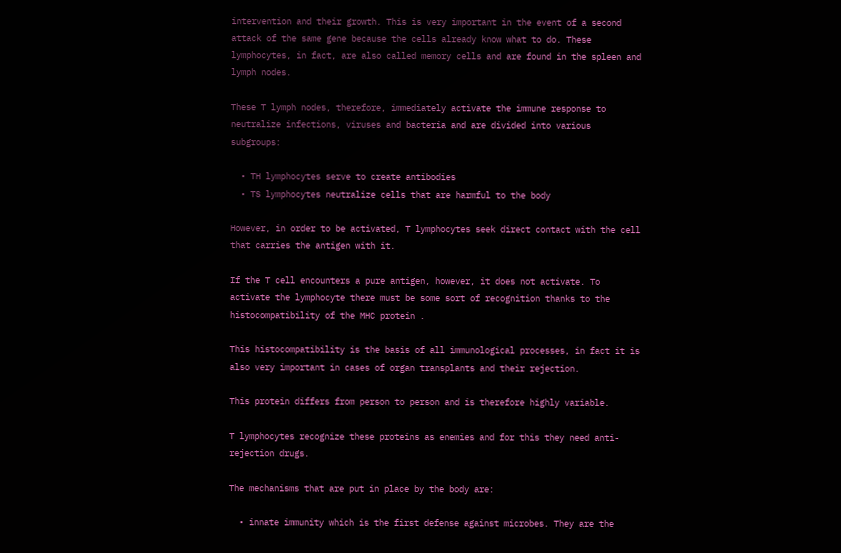intervention and their growth. This is very important in the event of a second attack of the same gene because the cells already know what to do. These lymphocytes, in fact, are also called memory cells and are found in the spleen and lymph nodes.

These T lymph nodes, therefore, immediately activate the immune response to neutralize infections, viruses and bacteria and are divided into various subgroups:

  • TH lymphocytes serve to create antibodies
  • TS lymphocytes neutralize cells that are harmful to the body

However, in order to be activated, T lymphocytes seek direct contact with the cell that carries the antigen with it.

If the T cell encounters a pure antigen, however, it does not activate. To activate the lymphocyte there must be some sort of recognition thanks to the histocompatibility of the MHC protein .

This histocompatibility is the basis of all immunological processes, in fact it is also very important in cases of organ transplants and their rejection.

This protein differs from person to person and is therefore highly variable.

T lymphocytes recognize these proteins as enemies and for this they need anti-rejection drugs.

The mechanisms that are put in place by the body are:

  • innate immunity which is the first defense against microbes. They are the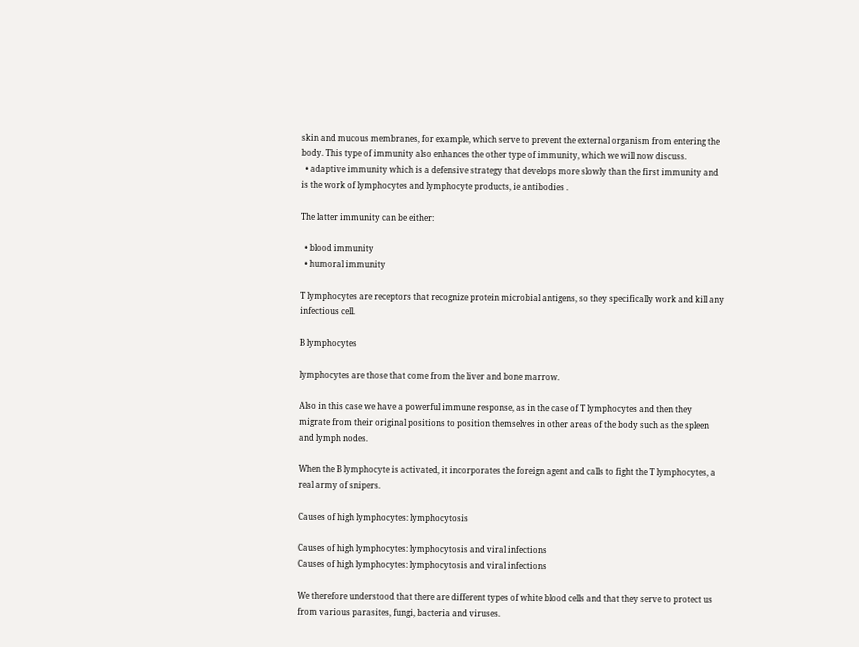skin and mucous membranes, for example, which serve to prevent the external organism from entering the body. This type of immunity also enhances the other type of immunity, which we will now discuss.
  • adaptive immunity which is a defensive strategy that develops more slowly than the first immunity and is the work of lymphocytes and lymphocyte products, ie antibodies .

The latter immunity can be either:

  • blood immunity
  • humoral immunity

T lymphocytes are receptors that recognize protein microbial antigens, so they specifically work and kill any infectious cell.

B lymphocytes

lymphocytes are those that come from the liver and bone marrow.

Also in this case we have a powerful immune response, as in the case of T lymphocytes and then they migrate from their original positions to position themselves in other areas of the body such as the spleen and lymph nodes.

When the B lymphocyte is activated, it incorporates the foreign agent and calls to fight the T lymphocytes, a real army of snipers.

Causes of high lymphocytes: lymphocytosis

Causes of high lymphocytes: lymphocytosis and viral infections
Causes of high lymphocytes: lymphocytosis and viral infections

We therefore understood that there are different types of white blood cells and that they serve to protect us from various parasites, fungi, bacteria and viruses.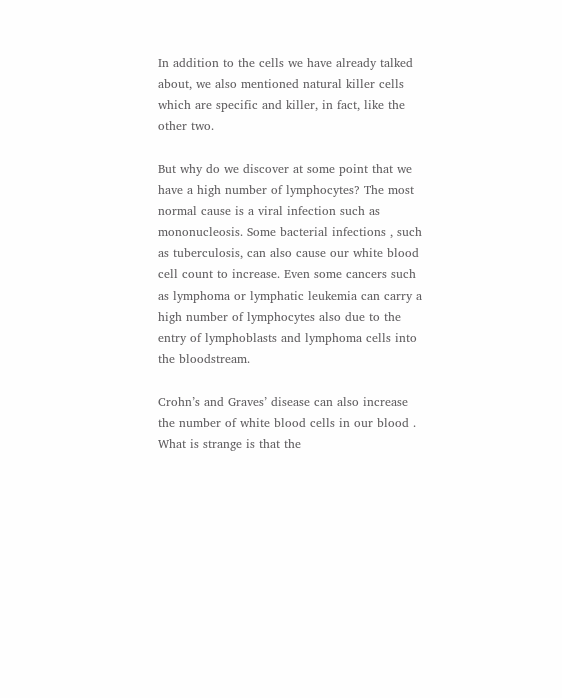In addition to the cells we have already talked about, we also mentioned natural killer cells which are specific and killer, in fact, like the other two.

But why do we discover at some point that we have a high number of lymphocytes? The most normal cause is a viral infection such as mononucleosis. Some bacterial infections , such as tuberculosis, can also cause our white blood cell count to increase. Even some cancers such as lymphoma or lymphatic leukemia can carry a high number of lymphocytes also due to the entry of lymphoblasts and lymphoma cells into the bloodstream.

Crohn’s and Graves’ disease can also increase the number of white blood cells in our blood . What is strange is that the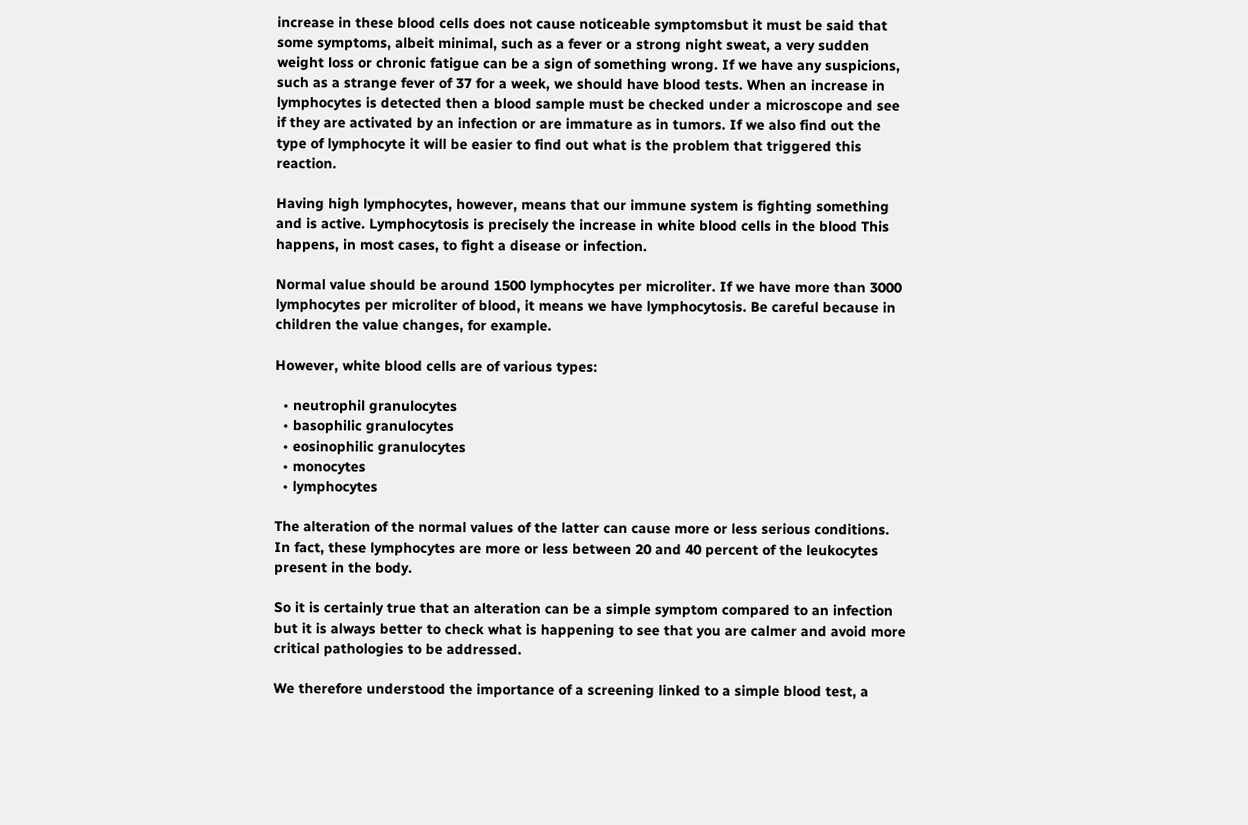increase in these blood cells does not cause noticeable symptomsbut it must be said that some symptoms, albeit minimal, such as a fever or a strong night sweat, a very sudden weight loss or chronic fatigue can be a sign of something wrong. If we have any suspicions, such as a strange fever of 37 for a week, we should have blood tests. When an increase in lymphocytes is detected then a blood sample must be checked under a microscope and see if they are activated by an infection or are immature as in tumors. If we also find out the type of lymphocyte it will be easier to find out what is the problem that triggered this reaction.

Having high lymphocytes, however, means that our immune system is fighting something and is active. Lymphocytosis is precisely the increase in white blood cells in the blood This happens, in most cases, to fight a disease or infection.

Normal value should be around 1500 lymphocytes per microliter. If we have more than 3000 lymphocytes per microliter of blood, it means we have lymphocytosis. Be careful because in children the value changes, for example.

However, white blood cells are of various types:

  • neutrophil granulocytes
  • basophilic granulocytes
  • eosinophilic granulocytes
  • monocytes
  • lymphocytes

The alteration of the normal values of the latter can cause more or less serious conditions. In fact, these lymphocytes are more or less between 20 and 40 percent of the leukocytes present in the body.

So it is certainly true that an alteration can be a simple symptom compared to an infection but it is always better to check what is happening to see that you are calmer and avoid more critical pathologies to be addressed.

We therefore understood the importance of a screening linked to a simple blood test, a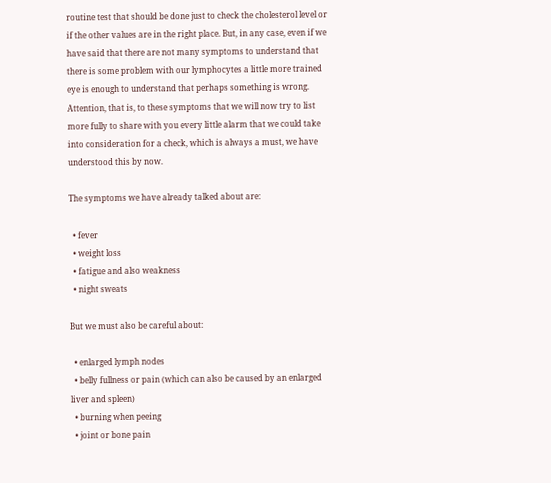routine test that should be done just to check the cholesterol level or if the other values are in the right place. But, in any case, even if we have said that there are not many symptoms to understand that there is some problem with our lymphocytes a little more trained eye is enough to understand that perhaps something is wrong. Attention, that is, to these symptoms that we will now try to list more fully to share with you every little alarm that we could take into consideration for a check, which is always a must, we have understood this by now.

The symptoms we have already talked about are:

  • fever
  • weight loss
  • fatigue and also weakness
  • night sweats

But we must also be careful about:

  • enlarged lymph nodes
  • belly fullness or pain (which can also be caused by an enlarged liver and spleen)
  • burning when peeing
  • joint or bone pain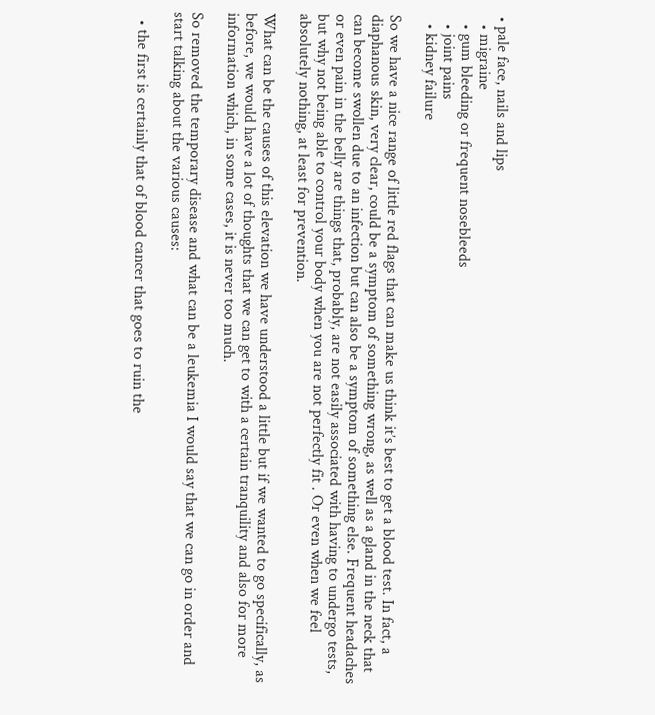• pale face, nails and lips
  • migraine
  • gum bleeding or frequent nosebleeds
  • joint pains
  • kidney failure

So we have a nice range of little red flags that can make us think it’s best to get a blood test. In fact, a diaphanous skin, very clear, could be a symptom of something wrong, as well as a gland in the neck that can become swollen due to an infection but can also be a symptom of something else. Frequent headaches or even pain in the belly are things that, probably, are not easily associated with having to undergo tests, but why not being able to control your body when you are not perfectly fit . Or even when we feel absolutely nothing, at least for prevention.

What can be the causes of this elevation we have understood a little but if we wanted to go specifically, as before, we would have a lot of thoughts that we can get to with a certain tranquility and also for more information which, in some cases, it is never too much.

So removed the temporary disease and what can be a leukemia I would say that we can go in order and start talking about the various causes:

  • the first is certainly that of blood cancer that goes to ruin the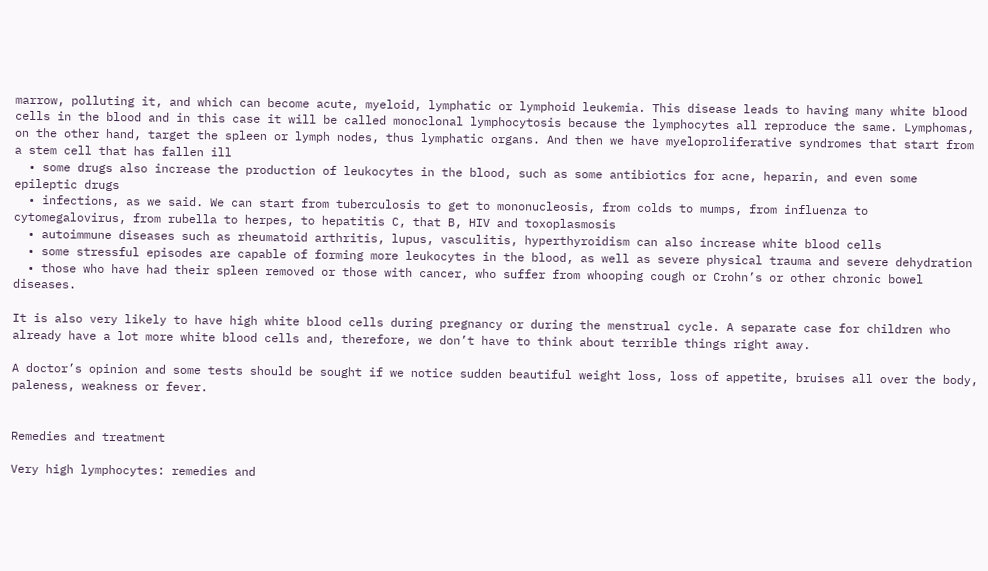marrow, polluting it, and which can become acute, myeloid, lymphatic or lymphoid leukemia. This disease leads to having many white blood cells in the blood and in this case it will be called monoclonal lymphocytosis because the lymphocytes all reproduce the same. Lymphomas, on the other hand, target the spleen or lymph nodes, thus lymphatic organs. And then we have myeloproliferative syndromes that start from a stem cell that has fallen ill
  • some drugs also increase the production of leukocytes in the blood, such as some antibiotics for acne, heparin, and even some epileptic drugs
  • infections, as we said. We can start from tuberculosis to get to mononucleosis, from colds to mumps, from influenza to cytomegalovirus, from rubella to herpes, to hepatitis C, that B, HIV and toxoplasmosis
  • autoimmune diseases such as rheumatoid arthritis, lupus, vasculitis, hyperthyroidism can also increase white blood cells
  • some stressful episodes are capable of forming more leukocytes in the blood, as well as severe physical trauma and severe dehydration
  • those who have had their spleen removed or those with cancer, who suffer from whooping cough or Crohn’s or other chronic bowel diseases.

It is also very likely to have high white blood cells during pregnancy or during the menstrual cycle. A separate case for children who already have a lot more white blood cells and, therefore, we don’t have to think about terrible things right away.

A doctor’s opinion and some tests should be sought if we notice sudden beautiful weight loss, loss of appetite, bruises all over the body, paleness, weakness or fever.


Remedies and treatment

Very high lymphocytes: remedies and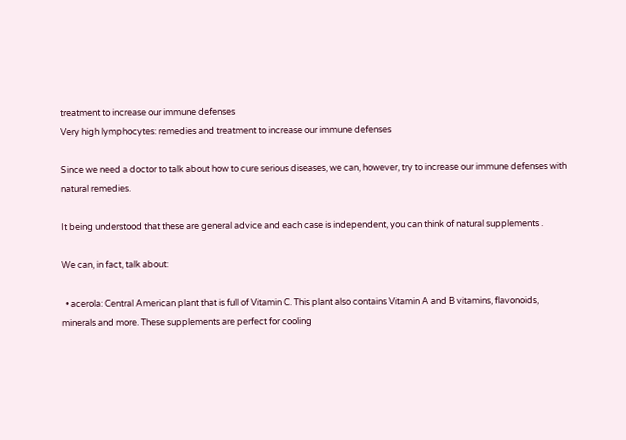treatment to increase our immune defenses
Very high lymphocytes: remedies and treatment to increase our immune defenses

Since we need a doctor to talk about how to cure serious diseases, we can, however, try to increase our immune defenses with natural remedies.

It being understood that these are general advice and each case is independent, you can think of natural supplements .

We can, in fact, talk about:

  • acerola: Central American plant that is full of Vitamin C. This plant also contains Vitamin A and B vitamins, flavonoids, minerals and more. These supplements are perfect for cooling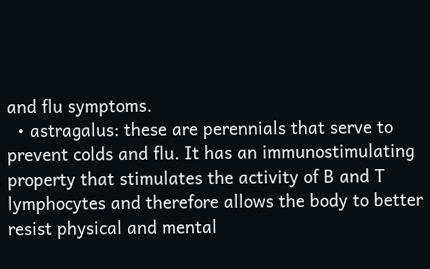and flu symptoms.
  • astragalus: these are perennials that serve to prevent colds and flu. It has an immunostimulating property that stimulates the activity of B and T lymphocytes and therefore allows the body to better resist physical and mental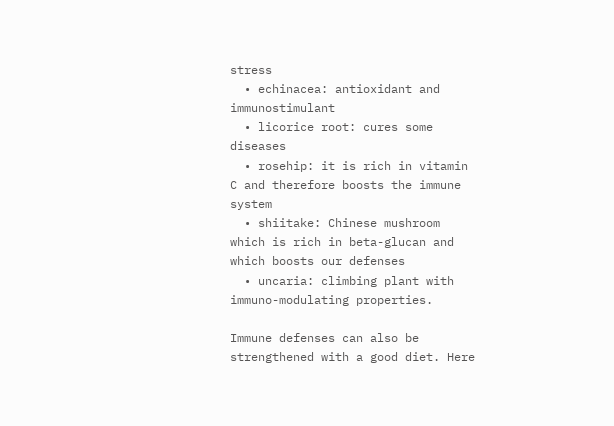stress
  • echinacea: antioxidant and immunostimulant
  • licorice root: cures some diseases
  • rosehip: it is rich in vitamin C and therefore boosts the immune system
  • shiitake: Chinese mushroom which is rich in beta-glucan and which boosts our defenses
  • uncaria: climbing plant with immuno-modulating properties.

Immune defenses can also be strengthened with a good diet. Here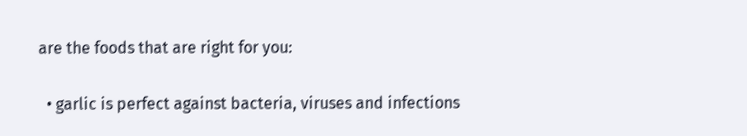are the foods that are right for you:

  • garlic is perfect against bacteria, viruses and infections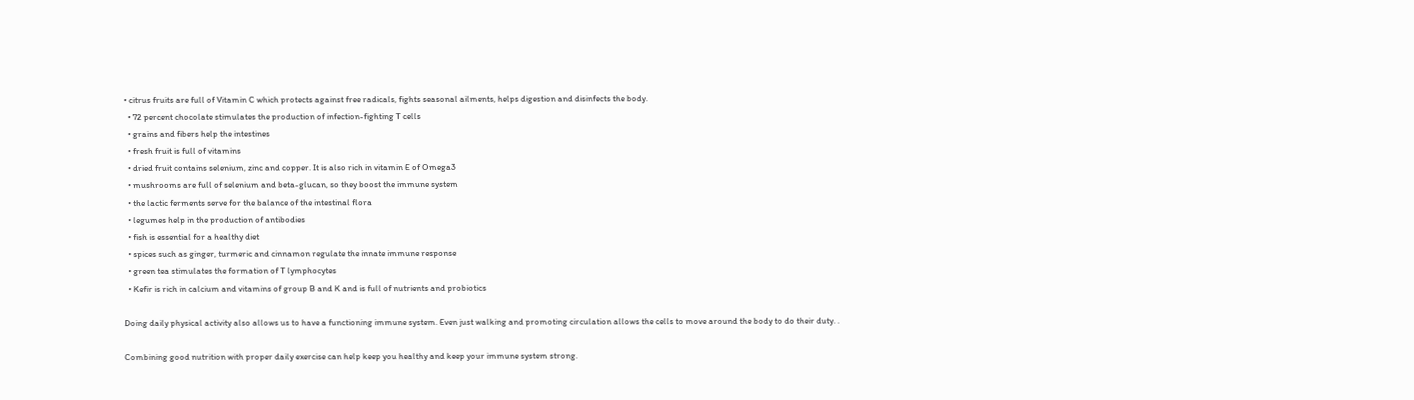• citrus fruits are full of Vitamin C which protects against free radicals, fights seasonal ailments, helps digestion and disinfects the body.
  • 72 percent chocolate stimulates the production of infection-fighting T cells
  • grains and fibers help the intestines
  • fresh fruit is full of vitamins
  • dried fruit contains selenium, zinc and copper. It is also rich in vitamin E of Omega3
  • mushrooms are full of selenium and beta-glucan, so they boost the immune system
  • the lactic ferments serve for the balance of the intestinal flora
  • legumes help in the production of antibodies
  • fish is essential for a healthy diet
  • spices such as ginger, turmeric and cinnamon regulate the innate immune response
  • green tea stimulates the formation of T lymphocytes
  • Kefir is rich in calcium and vitamins of group B and K and is full of nutrients and probiotics

Doing daily physical activity also allows us to have a functioning immune system. Even just walking and promoting circulation allows the cells to move around the body to do their duty. .

Combining good nutrition with proper daily exercise can help keep you healthy and keep your immune system strong.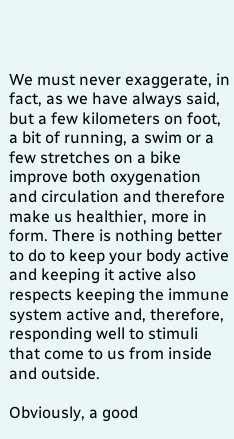We must never exaggerate, in fact, as we have always said, but a few kilometers on foot, a bit of running, a swim or a few stretches on a bike improve both oxygenation and circulation and therefore make us healthier, more in form. There is nothing better to do to keep your body active and keeping it active also respects keeping the immune system active and, therefore, responding well to stimuli that come to us from inside and outside.

Obviously, a good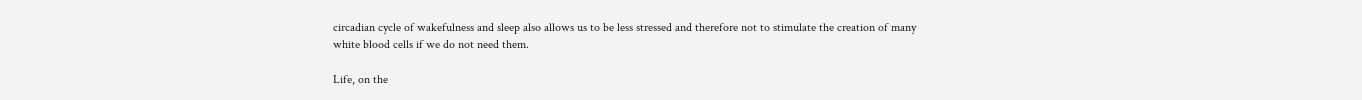circadian cycle of wakefulness and sleep also allows us to be less stressed and therefore not to stimulate the creation of many white blood cells if we do not need them.

Life, on the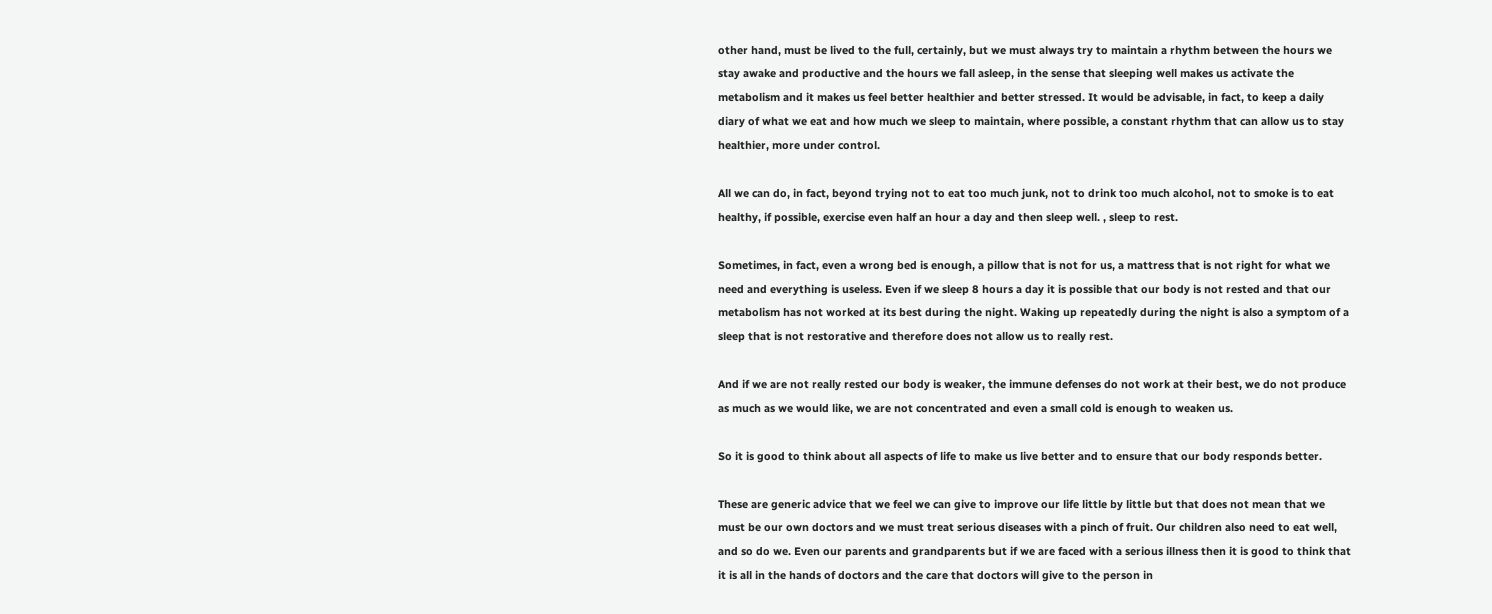other hand, must be lived to the full, certainly, but we must always try to maintain a rhythm between the hours we stay awake and productive and the hours we fall asleep, in the sense that sleeping well makes us activate the metabolism and it makes us feel better healthier and better stressed. It would be advisable, in fact, to keep a daily diary of what we eat and how much we sleep to maintain, where possible, a constant rhythm that can allow us to stay healthier, more under control.

All we can do, in fact, beyond trying not to eat too much junk, not to drink too much alcohol, not to smoke is to eat healthy, if possible, exercise even half an hour a day and then sleep well. , sleep to rest.

Sometimes, in fact, even a wrong bed is enough, a pillow that is not for us, a mattress that is not right for what we need and everything is useless. Even if we sleep 8 hours a day it is possible that our body is not rested and that our metabolism has not worked at its best during the night. Waking up repeatedly during the night is also a symptom of a sleep that is not restorative and therefore does not allow us to really rest.

And if we are not really rested our body is weaker, the immune defenses do not work at their best, we do not produce as much as we would like, we are not concentrated and even a small cold is enough to weaken us.

So it is good to think about all aspects of life to make us live better and to ensure that our body responds better.

These are generic advice that we feel we can give to improve our life little by little but that does not mean that we must be our own doctors and we must treat serious diseases with a pinch of fruit. Our children also need to eat well, and so do we. Even our parents and grandparents but if we are faced with a serious illness then it is good to think that it is all in the hands of doctors and the care that doctors will give to the person in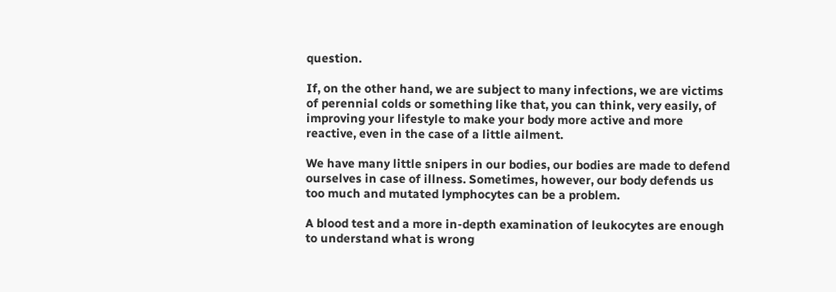question.

If, on the other hand, we are subject to many infections, we are victims of perennial colds or something like that, you can think, very easily, of improving your lifestyle to make your body more active and more reactive, even in the case of a little ailment.

We have many little snipers in our bodies, our bodies are made to defend ourselves in case of illness. Sometimes, however, our body defends us too much and mutated lymphocytes can be a problem.

A blood test and a more in-depth examination of leukocytes are enough to understand what is wrong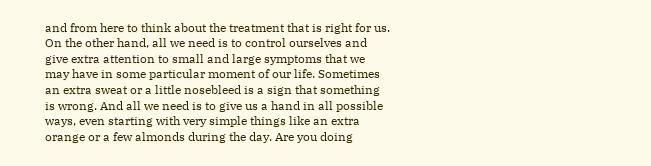and from here to think about the treatment that is right for us. On the other hand, all we need is to control ourselves and give extra attention to small and large symptoms that we may have in some particular moment of our life. Sometimes an extra sweat or a little nosebleed is a sign that something is wrong. And all we need is to give us a hand in all possible ways, even starting with very simple things like an extra orange or a few almonds during the day. Are you doing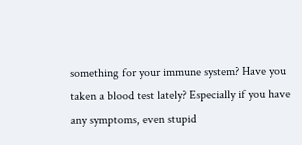something for your immune system? Have you taken a blood test lately? Especially if you have any symptoms, even stupid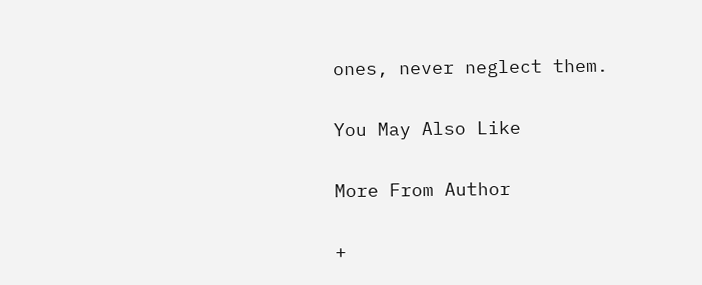ones, never neglect them.

You May Also Like

More From Author

+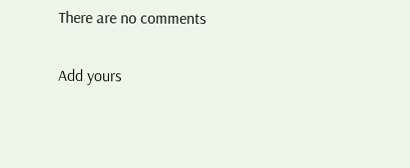There are no comments

Add yours